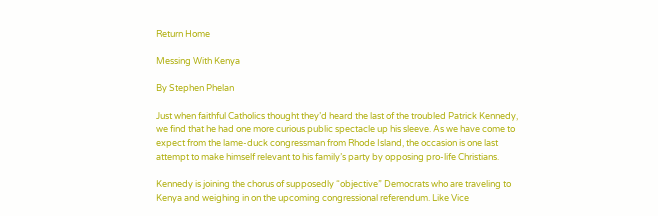Return Home

Messing With Kenya

By Stephen Phelan

Just when faithful Catholics thought they’d heard the last of the troubled Patrick Kennedy, we find that he had one more curious public spectacle up his sleeve. As we have come to expect from the lame-duck congressman from Rhode Island, the occasion is one last attempt to make himself relevant to his family’s party by opposing pro-life Christians.

Kennedy is joining the chorus of supposedly “objective” Democrats who are traveling to Kenya and weighing in on the upcoming congressional referendum. Like Vice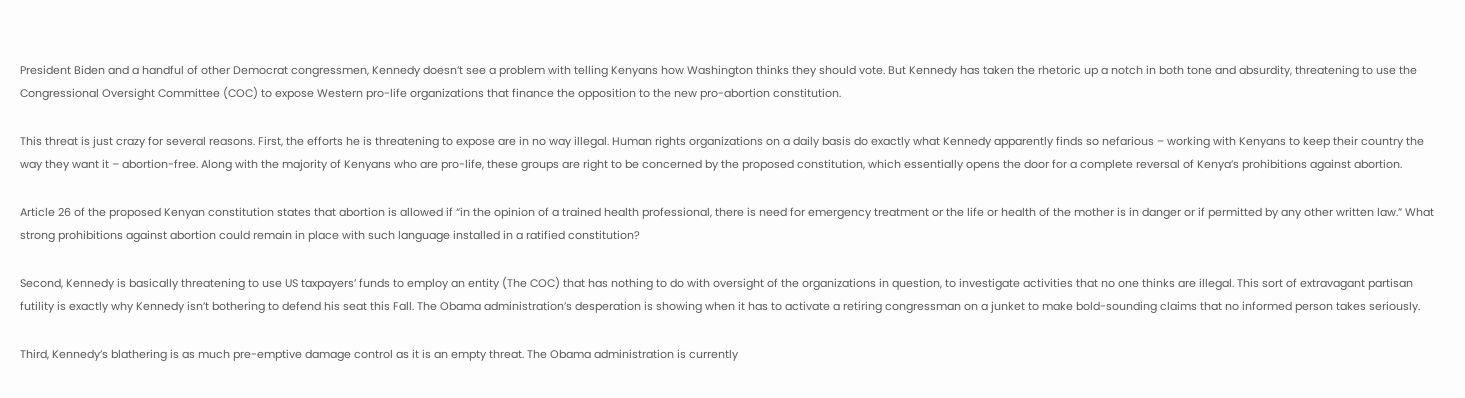President Biden and a handful of other Democrat congressmen, Kennedy doesn’t see a problem with telling Kenyans how Washington thinks they should vote. But Kennedy has taken the rhetoric up a notch in both tone and absurdity, threatening to use the Congressional Oversight Committee (COC) to expose Western pro-life organizations that finance the opposition to the new pro-abortion constitution.

This threat is just crazy for several reasons. First, the efforts he is threatening to expose are in no way illegal. Human rights organizations on a daily basis do exactly what Kennedy apparently finds so nefarious – working with Kenyans to keep their country the way they want it – abortion-free. Along with the majority of Kenyans who are pro-life, these groups are right to be concerned by the proposed constitution, which essentially opens the door for a complete reversal of Kenya’s prohibitions against abortion.

Article 26 of the proposed Kenyan constitution states that abortion is allowed if “in the opinion of a trained health professional, there is need for emergency treatment or the life or health of the mother is in danger or if permitted by any other written law.” What strong prohibitions against abortion could remain in place with such language installed in a ratified constitution?

Second, Kennedy is basically threatening to use US taxpayers’ funds to employ an entity (The COC) that has nothing to do with oversight of the organizations in question, to investigate activities that no one thinks are illegal. This sort of extravagant partisan futility is exactly why Kennedy isn’t bothering to defend his seat this Fall. The Obama administration’s desperation is showing when it has to activate a retiring congressman on a junket to make bold-sounding claims that no informed person takes seriously.

Third, Kennedy’s blathering is as much pre-emptive damage control as it is an empty threat. The Obama administration is currently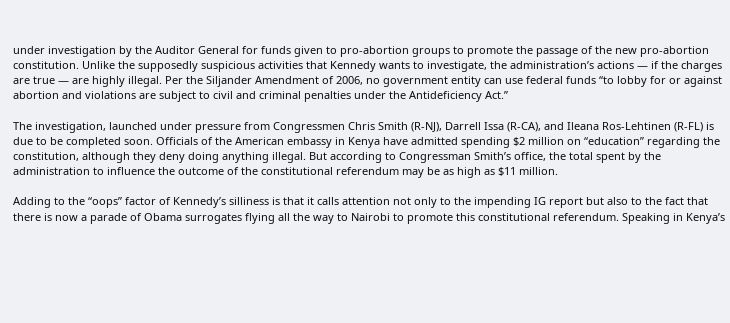under investigation by the Auditor General for funds given to pro-abortion groups to promote the passage of the new pro-abortion constitution. Unlike the supposedly suspicious activities that Kennedy wants to investigate, the administration’s actions — if the charges are true — are highly illegal. Per the Siljander Amendment of 2006, no government entity can use federal funds “to lobby for or against abortion and violations are subject to civil and criminal penalties under the Antideficiency Act.”

The investigation, launched under pressure from Congressmen Chris Smith (R-NJ), Darrell Issa (R-CA), and Ileana Ros-Lehtinen (R-FL) is due to be completed soon. Officials of the American embassy in Kenya have admitted spending $2 million on “education” regarding the constitution, although they deny doing anything illegal. But according to Congressman Smith’s office, the total spent by the administration to influence the outcome of the constitutional referendum may be as high as $11 million.

Adding to the “oops” factor of Kennedy’s silliness is that it calls attention not only to the impending IG report but also to the fact that there is now a parade of Obama surrogates flying all the way to Nairobi to promote this constitutional referendum. Speaking in Kenya’s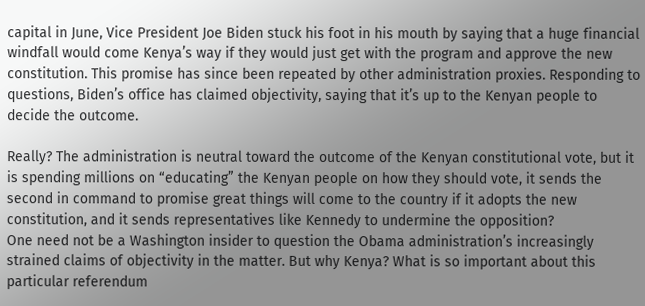capital in June, Vice President Joe Biden stuck his foot in his mouth by saying that a huge financial windfall would come Kenya’s way if they would just get with the program and approve the new constitution. This promise has since been repeated by other administration proxies. Responding to questions, Biden’s office has claimed objectivity, saying that it’s up to the Kenyan people to decide the outcome.

Really? The administration is neutral toward the outcome of the Kenyan constitutional vote, but it is spending millions on “educating” the Kenyan people on how they should vote, it sends the second in command to promise great things will come to the country if it adopts the new constitution, and it sends representatives like Kennedy to undermine the opposition?
One need not be a Washington insider to question the Obama administration’s increasingly strained claims of objectivity in the matter. But why Kenya? What is so important about this particular referendum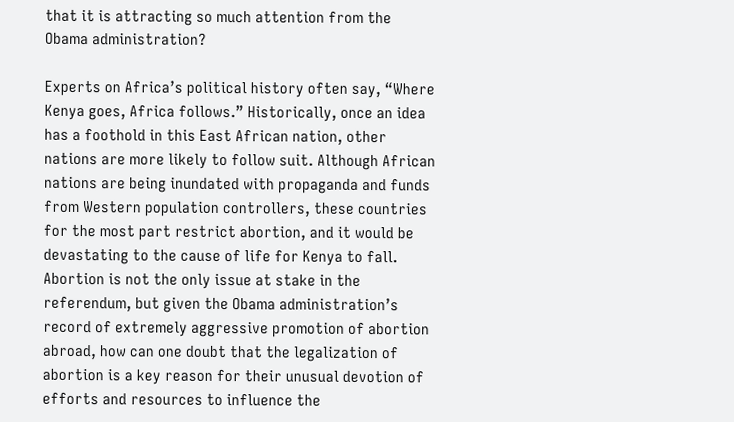that it is attracting so much attention from the Obama administration?

Experts on Africa’s political history often say, “Where Kenya goes, Africa follows.” Historically, once an idea has a foothold in this East African nation, other nations are more likely to follow suit. Although African nations are being inundated with propaganda and funds from Western population controllers, these countries for the most part restrict abortion, and it would be devastating to the cause of life for Kenya to fall. Abortion is not the only issue at stake in the referendum, but given the Obama administration’s record of extremely aggressive promotion of abortion abroad, how can one doubt that the legalization of abortion is a key reason for their unusual devotion of efforts and resources to influence the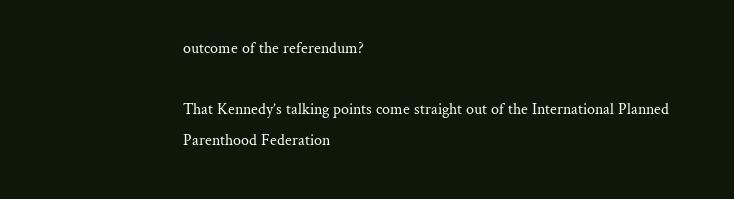outcome of the referendum?

That Kennedy’s talking points come straight out of the International Planned Parenthood Federation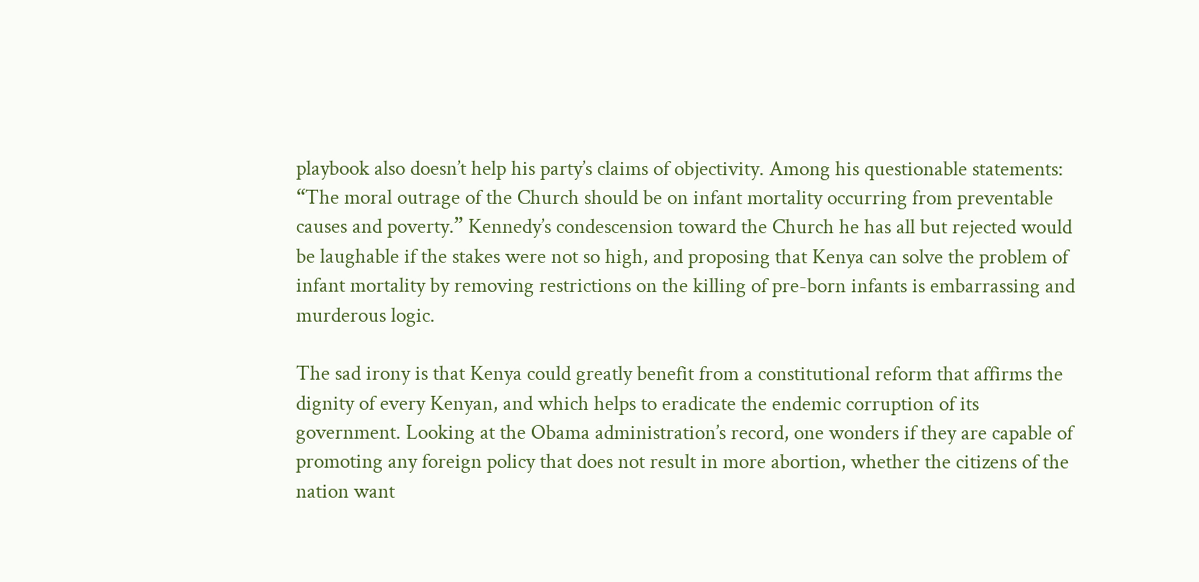playbook also doesn’t help his party’s claims of objectivity. Among his questionable statements: “The moral outrage of the Church should be on infant mortality occurring from preventable causes and poverty.” Kennedy’s condescension toward the Church he has all but rejected would be laughable if the stakes were not so high, and proposing that Kenya can solve the problem of infant mortality by removing restrictions on the killing of pre-born infants is embarrassing and murderous logic.

The sad irony is that Kenya could greatly benefit from a constitutional reform that affirms the dignity of every Kenyan, and which helps to eradicate the endemic corruption of its government. Looking at the Obama administration’s record, one wonders if they are capable of promoting any foreign policy that does not result in more abortion, whether the citizens of the nation want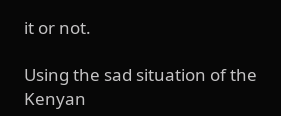it or not.

Using the sad situation of the Kenyan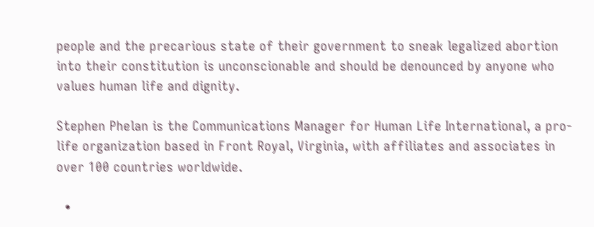people and the precarious state of their government to sneak legalized abortion into their constitution is unconscionable and should be denounced by anyone who values human life and dignity.

Stephen Phelan is the Communications Manager for Human Life International, a pro-life organization based in Front Royal, Virginia, with affiliates and associates in over 100 countries worldwide.

  •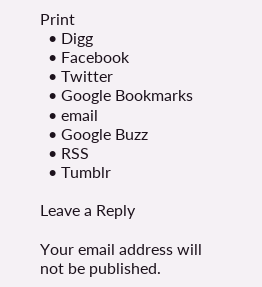Print
  • Digg
  • Facebook
  • Twitter
  • Google Bookmarks
  • email
  • Google Buzz
  • RSS
  • Tumblr

Leave a Reply

Your email address will not be published.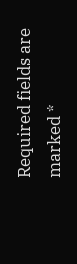Required fields are marked *